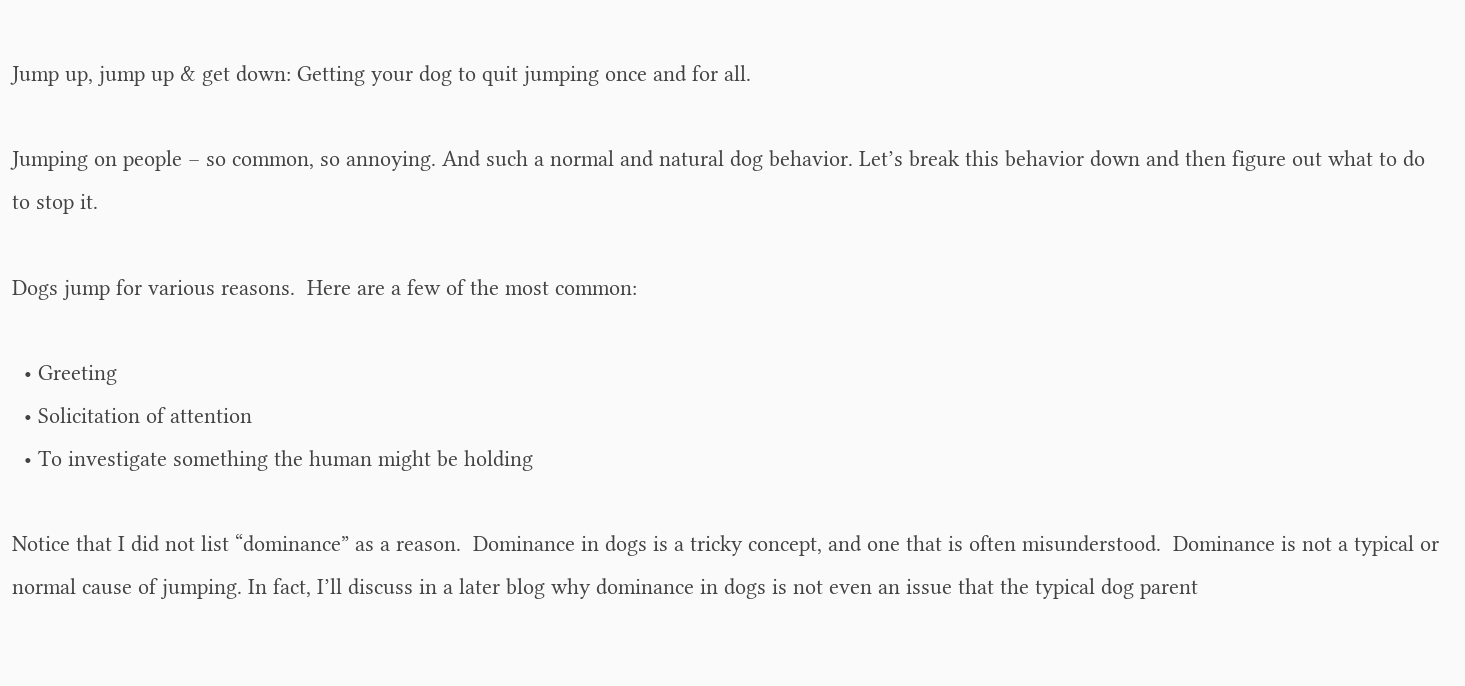Jump up, jump up & get down: Getting your dog to quit jumping once and for all.

Jumping on people – so common, so annoying. And such a normal and natural dog behavior. Let’s break this behavior down and then figure out what to do to stop it.

Dogs jump for various reasons.  Here are a few of the most common:

  • Greeting
  • Solicitation of attention
  • To investigate something the human might be holding

Notice that I did not list “dominance” as a reason.  Dominance in dogs is a tricky concept, and one that is often misunderstood.  Dominance is not a typical or normal cause of jumping. In fact, I’ll discuss in a later blog why dominance in dogs is not even an issue that the typical dog parent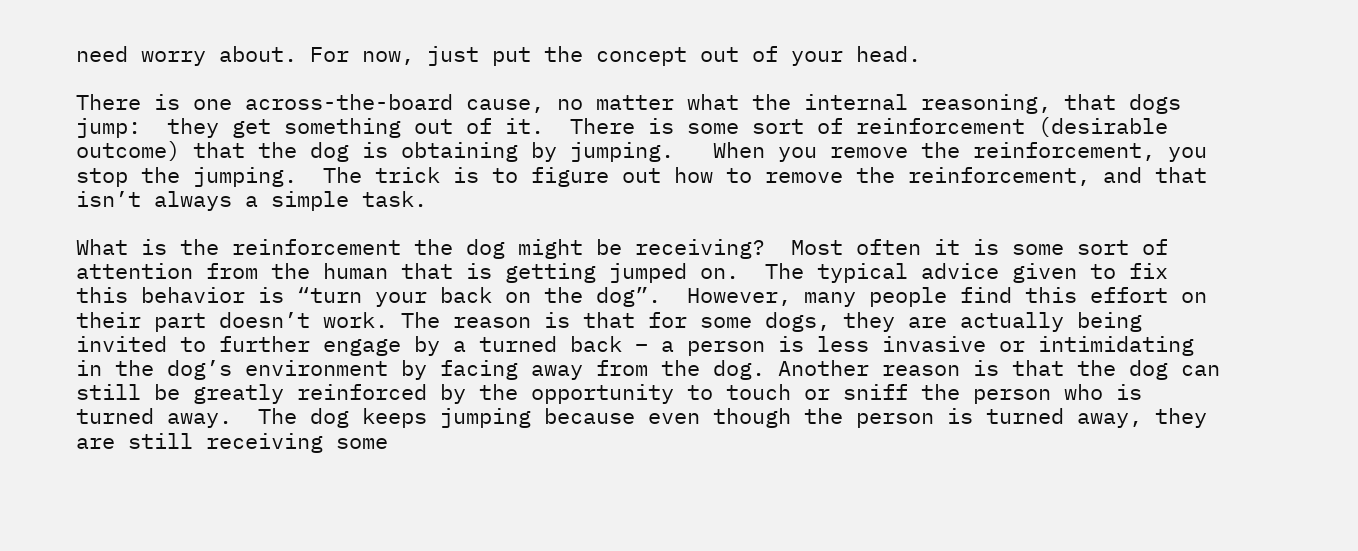need worry about. For now, just put the concept out of your head.

There is one across-the-board cause, no matter what the internal reasoning, that dogs jump:  they get something out of it.  There is some sort of reinforcement (desirable outcome) that the dog is obtaining by jumping.   When you remove the reinforcement, you stop the jumping.  The trick is to figure out how to remove the reinforcement, and that isn’t always a simple task.

What is the reinforcement the dog might be receiving?  Most often it is some sort of attention from the human that is getting jumped on.  The typical advice given to fix this behavior is “turn your back on the dog”.  However, many people find this effort on their part doesn’t work. The reason is that for some dogs, they are actually being invited to further engage by a turned back – a person is less invasive or intimidating in the dog’s environment by facing away from the dog. Another reason is that the dog can still be greatly reinforced by the opportunity to touch or sniff the person who is turned away.  The dog keeps jumping because even though the person is turned away, they are still receiving some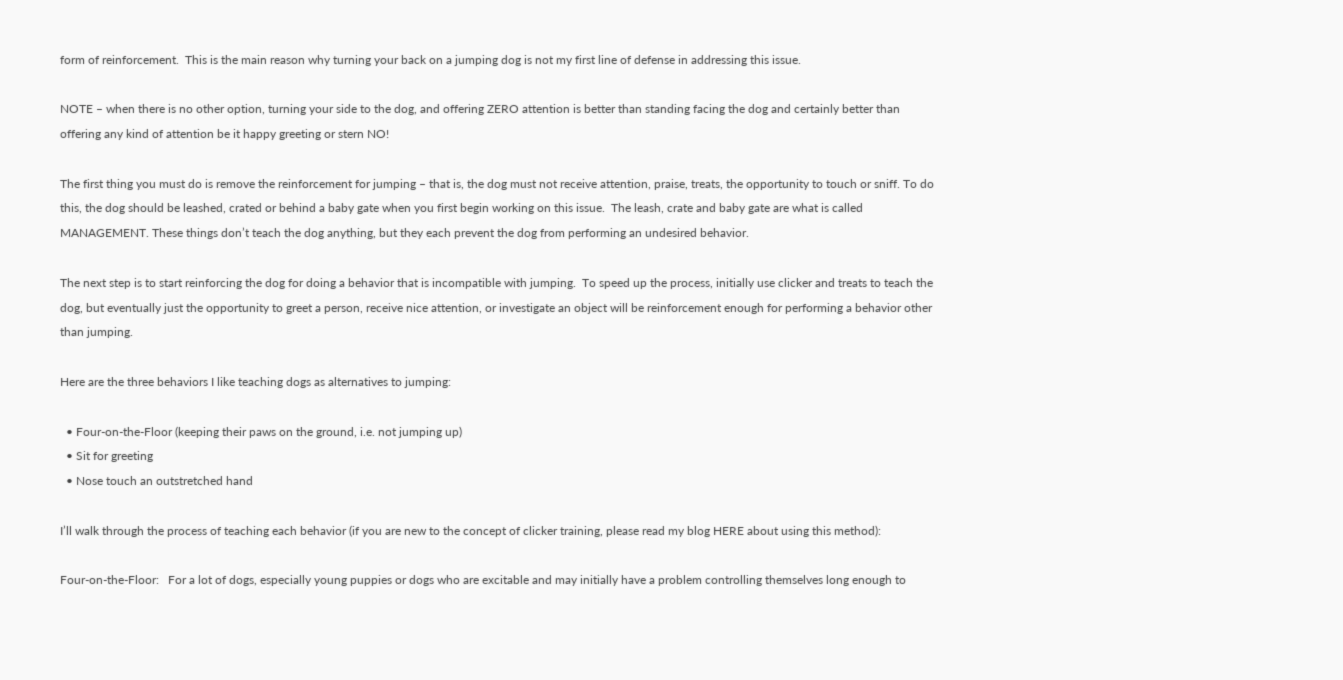form of reinforcement.  This is the main reason why turning your back on a jumping dog is not my first line of defense in addressing this issue.

NOTE – when there is no other option, turning your side to the dog, and offering ZERO attention is better than standing facing the dog and certainly better than offering any kind of attention be it happy greeting or stern NO!

The first thing you must do is remove the reinforcement for jumping – that is, the dog must not receive attention, praise, treats, the opportunity to touch or sniff. To do this, the dog should be leashed, crated or behind a baby gate when you first begin working on this issue.  The leash, crate and baby gate are what is called MANAGEMENT. These things don’t teach the dog anything, but they each prevent the dog from performing an undesired behavior.

The next step is to start reinforcing the dog for doing a behavior that is incompatible with jumping.  To speed up the process, initially use clicker and treats to teach the dog, but eventually just the opportunity to greet a person, receive nice attention, or investigate an object will be reinforcement enough for performing a behavior other than jumping.

Here are the three behaviors I like teaching dogs as alternatives to jumping:

  • Four-on-the-Floor (keeping their paws on the ground, i.e. not jumping up)
  • Sit for greeting
  • Nose touch an outstretched hand

I’ll walk through the process of teaching each behavior (if you are new to the concept of clicker training, please read my blog HERE about using this method):

Four-on-the-Floor:   For a lot of dogs, especially young puppies or dogs who are excitable and may initially have a problem controlling themselves long enough to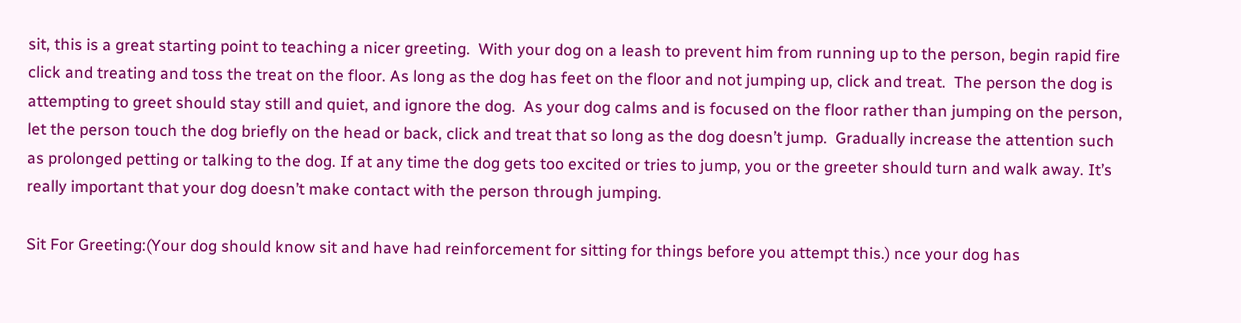sit, this is a great starting point to teaching a nicer greeting.  With your dog on a leash to prevent him from running up to the person, begin rapid fire click and treating and toss the treat on the floor. As long as the dog has feet on the floor and not jumping up, click and treat.  The person the dog is attempting to greet should stay still and quiet, and ignore the dog.  As your dog calms and is focused on the floor rather than jumping on the person, let the person touch the dog briefly on the head or back, click and treat that so long as the dog doesn’t jump.  Gradually increase the attention such as prolonged petting or talking to the dog. If at any time the dog gets too excited or tries to jump, you or the greeter should turn and walk away. It’s really important that your dog doesn’t make contact with the person through jumping.

Sit For Greeting:(Your dog should know sit and have had reinforcement for sitting for things before you attempt this.) nce your dog has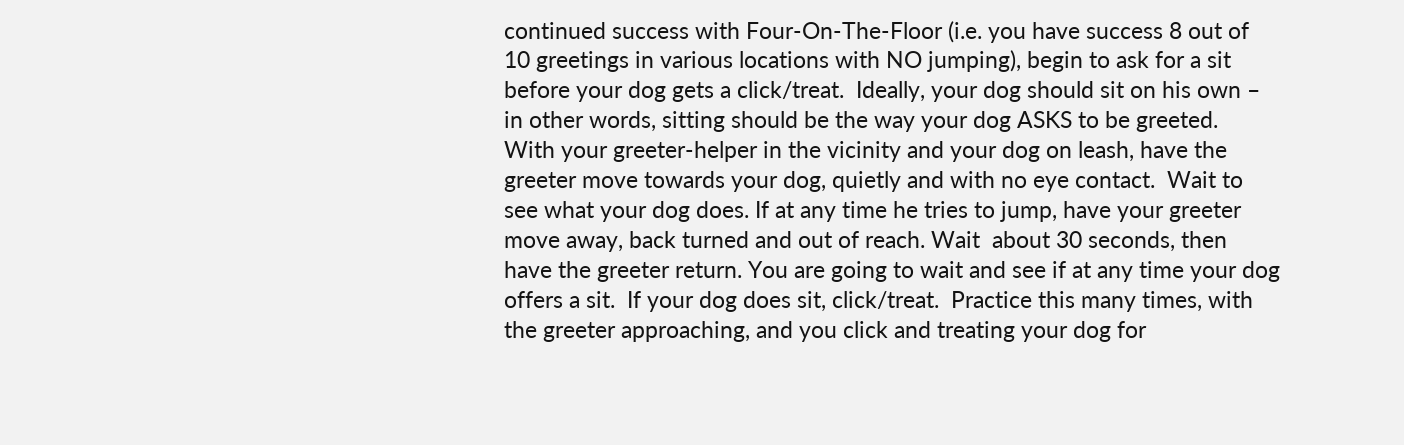continued success with Four-On-The-Floor (i.e. you have success 8 out of 10 greetings in various locations with NO jumping), begin to ask for a sit before your dog gets a click/treat.  Ideally, your dog should sit on his own – in other words, sitting should be the way your dog ASKS to be greeted.  With your greeter-helper in the vicinity and your dog on leash, have the greeter move towards your dog, quietly and with no eye contact.  Wait to see what your dog does. If at any time he tries to jump, have your greeter move away, back turned and out of reach. Wait  about 30 seconds, then have the greeter return. You are going to wait and see if at any time your dog offers a sit.  If your dog does sit, click/treat.  Practice this many times, with the greeter approaching, and you click and treating your dog for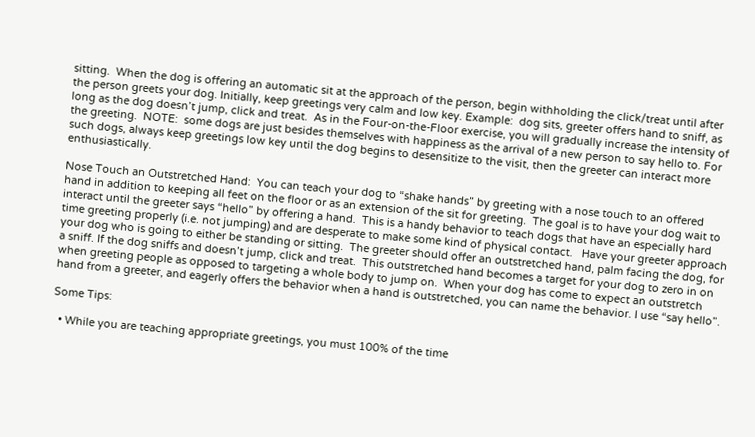sitting.  When the dog is offering an automatic sit at the approach of the person, begin withholding the click/treat until after the person greets your dog. Initially, keep greetings very calm and low key. Example:  dog sits, greeter offers hand to sniff, as long as the dog doesn’t jump, click and treat.  As in the Four-on-the-Floor exercise, you will gradually increase the intensity of the greeting.  NOTE:  some dogs are just besides themselves with happiness as the arrival of a new person to say hello to. For such dogs, always keep greetings low key until the dog begins to desensitize to the visit, then the greeter can interact more enthusiastically.

Nose Touch an Outstretched Hand:  You can teach your dog to “shake hands” by greeting with a nose touch to an offered hand in addition to keeping all feet on the floor or as an extension of the sit for greeting.  The goal is to have your dog wait to interact until the greeter says “hello” by offering a hand.  This is a handy behavior to teach dogs that have an especially hard time greeting properly (i.e. not jumping) and are desperate to make some kind of physical contact.   Have your greeter approach your dog who is going to either be standing or sitting.  The greeter should offer an outstretched hand, palm facing the dog, for a sniff. If the dog sniffs and doesn’t jump, click and treat.  This outstretched hand becomes a target for your dog to zero in on when greeting people as opposed to targeting a whole body to jump on.  When your dog has come to expect an outstretch hand from a greeter, and eagerly offers the behavior when a hand is outstretched, you can name the behavior. I use “say hello”.

Some Tips:

  • While you are teaching appropriate greetings, you must 100% of the time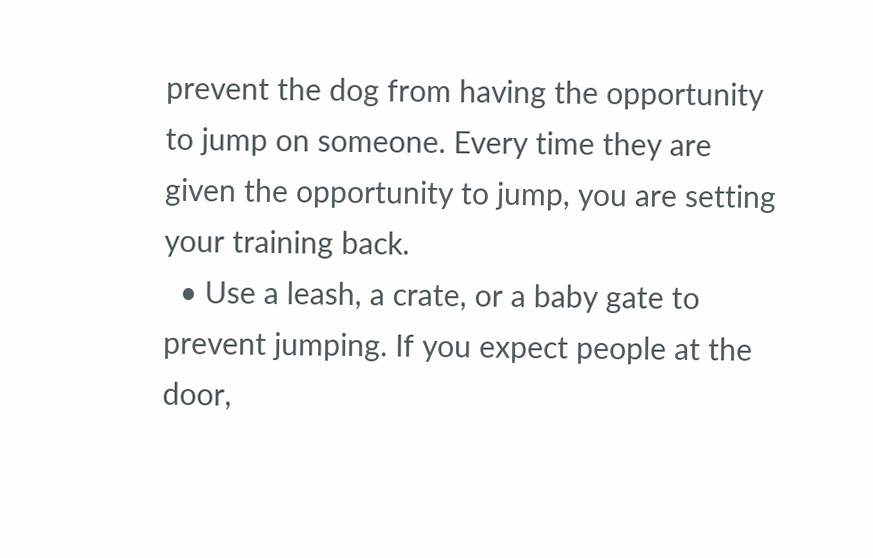prevent the dog from having the opportunity to jump on someone. Every time they are given the opportunity to jump, you are setting your training back.
  • Use a leash, a crate, or a baby gate to prevent jumping. If you expect people at the door,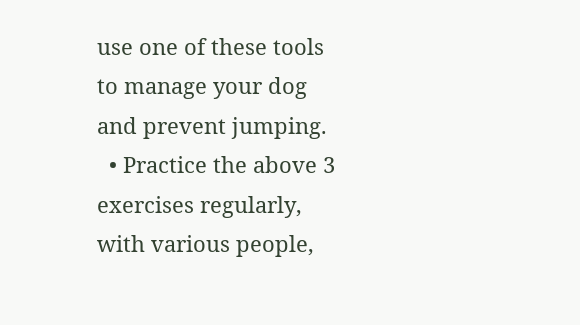use one of these tools to manage your dog and prevent jumping.
  • Practice the above 3 exercises regularly, with various people,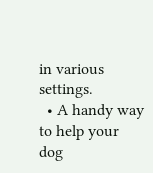in various settings.
  • A handy way to help your dog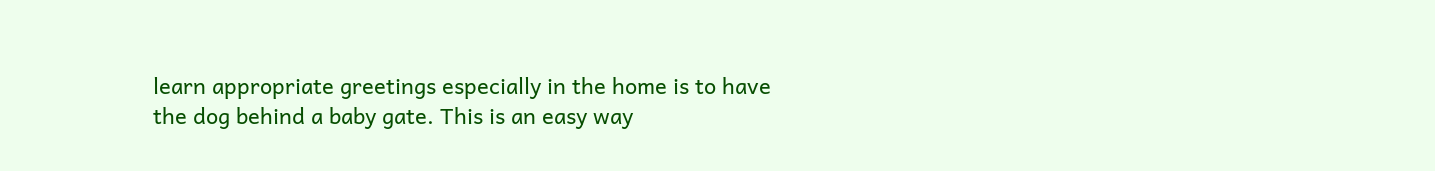learn appropriate greetings especially in the home is to have the dog behind a baby gate. This is an easy way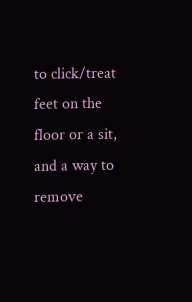to click/treat feet on the floor or a sit, and a way to remove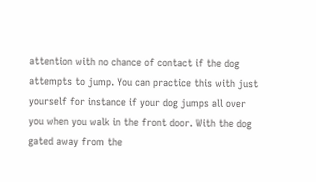attention with no chance of contact if the dog attempts to jump. You can practice this with just yourself for instance if your dog jumps all over you when you walk in the front door. With the dog gated away from the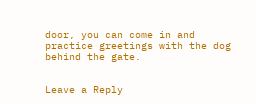door, you can come in and practice greetings with the dog behind the gate.


Leave a Reply